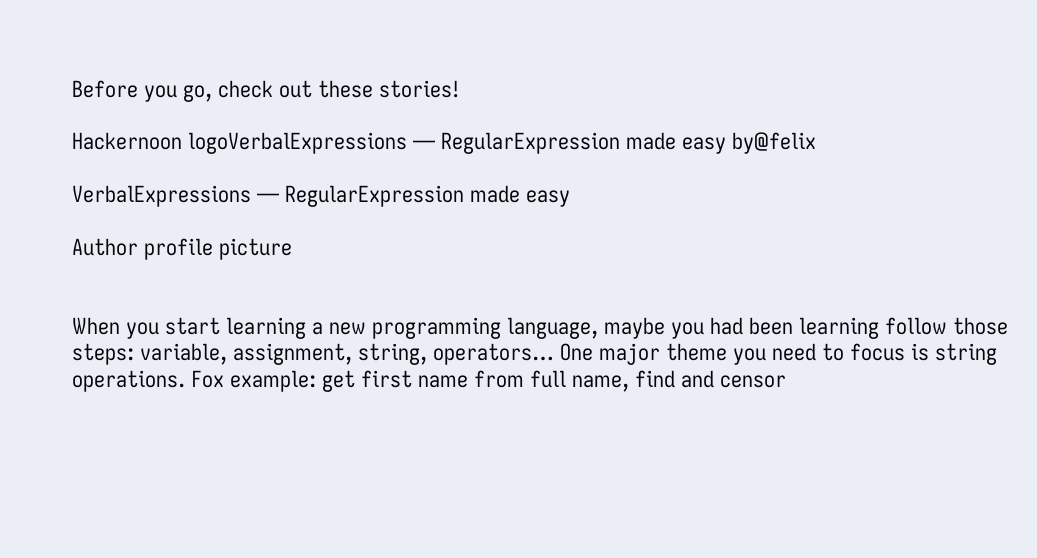Before you go, check out these stories!

Hackernoon logoVerbalExpressions — RegularExpression made easy by@felix

VerbalExpressions — RegularExpression made easy

Author profile picture


When you start learning a new programming language, maybe you had been learning follow those steps: variable, assignment, string, operators… One major theme you need to focus is string operations. Fox example: get first name from full name, find and censor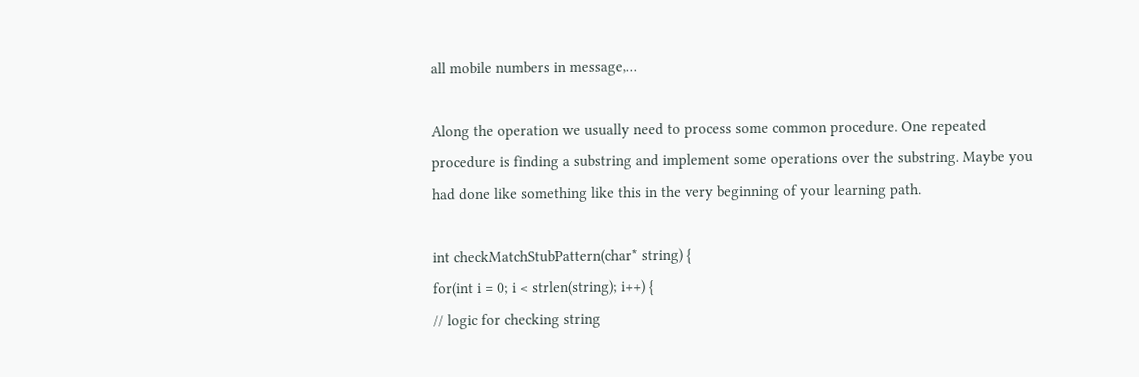all mobile numbers in message,…

Along the operation we usually need to process some common procedure. One repeated procedure is finding a substring and implement some operations over the substring. Maybe you had done like something like this in the very beginning of your learning path.

int checkMatchStubPattern(char* string) {
for(int i = 0; i < strlen(string); i++) {
// logic for checking string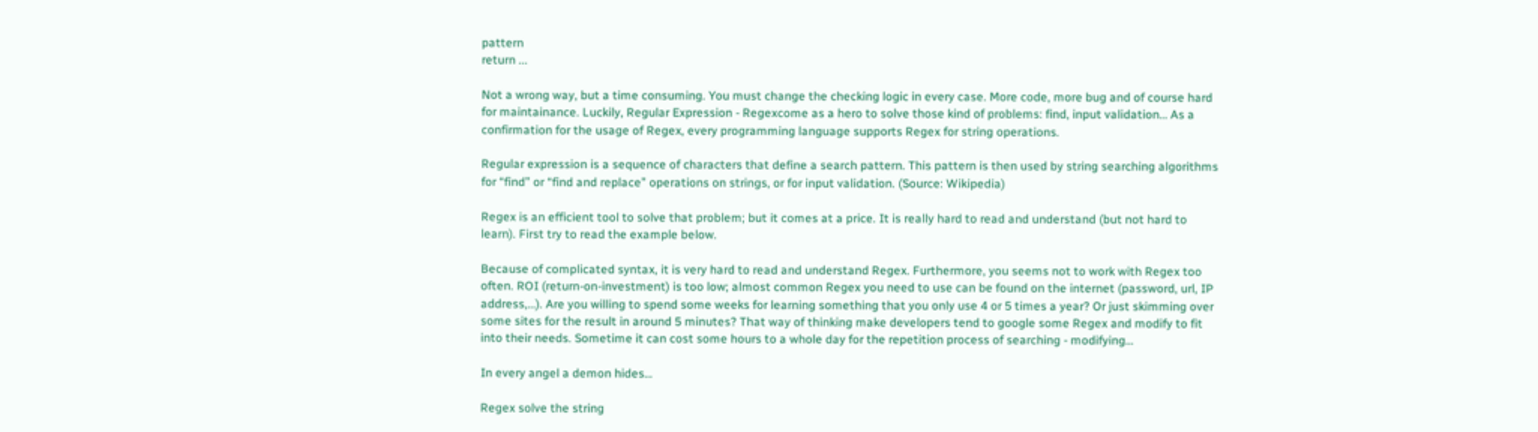pattern
return ...

Not a wrong way, but a time consuming. You must change the checking logic in every case. More code, more bug and of course hard for maintainance. Luckily, Regular Expression - Regexcome as a hero to solve those kind of problems: find, input validation… As a confirmation for the usage of Regex, every programming language supports Regex for string operations.

Regular expression is a sequence of characters that define a search pattern. This pattern is then used by string searching algorithms for “find” or “find and replace” operations on strings, or for input validation. (Source: Wikipedia)

Regex is an efficient tool to solve that problem; but it comes at a price. It is really hard to read and understand (but not hard to learn). First try to read the example below.

Because of complicated syntax, it is very hard to read and understand Regex. Furthermore, you seems not to work with Regex too often. ROI (return-on-investment) is too low; almost common Regex you need to use can be found on the internet (password, url, IP address,…). Are you willing to spend some weeks for learning something that you only use 4 or 5 times a year? Or just skimming over some sites for the result in around 5 minutes? That way of thinking make developers tend to google some Regex and modify to fit into their needs. Sometime it can cost some hours to a whole day for the repetition process of searching - modifying…

In every angel a demon hides…

Regex solve the string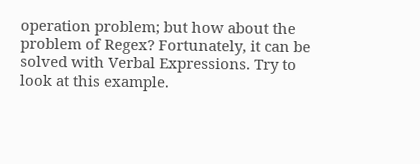operation problem; but how about the problem of Regex? Fortunately, it can be solved with Verbal Expressions. Try to look at this example.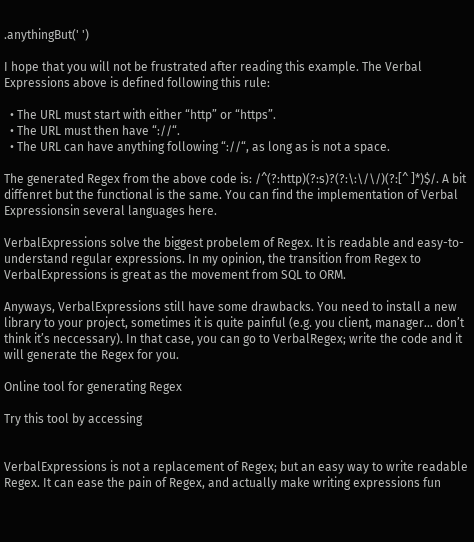.anythingBut(' ')

I hope that you will not be frustrated after reading this example. The Verbal Expressions above is defined following this rule:

  • The URL must start with either “http” or “https”.
  • The URL must then have “://“.
  • The URL can have anything following “://“, as long as is not a space.

The generated Regex from the above code is: /^(?:http)(?:s)?(?:\:\/\/)(?:[^ ]*)$/. A bit diffenret but the functional is the same. You can find the implementation of Verbal Expressionsin several languages here.

VerbalExpressions solve the biggest probelem of Regex. It is readable and easy-to-understand regular expressions. In my opinion, the transition from Regex to VerbalExpressions is great as the movement from SQL to ORM.

Anyways, VerbalExpressions still have some drawbacks. You need to install a new library to your project, sometimes it is quite painful (e.g. you client, manager… don’t think it’s neccessary). In that case, you can go to VerbalRegex; write the code and it will generate the Regex for you.

Online tool for generating Regex

Try this tool by accessing


VerbalExpressions is not a replacement of Regex; but an easy way to write readable Regex. It can ease the pain of Regex, and actually make writing expressions fun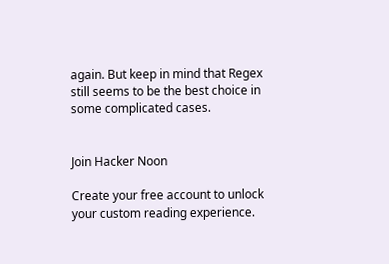again. But keep in mind that Regex still seems to be the best choice in some complicated cases.


Join Hacker Noon

Create your free account to unlock your custom reading experience.